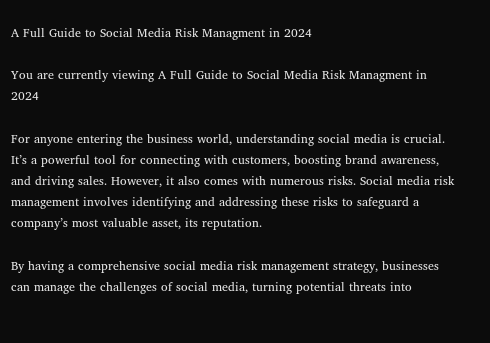A Full Guide to Social Media Risk Managment in 2024

You are currently viewing A Full Guide to Social Media Risk Managment in 2024

For anyone entering the business world, understanding social media is crucial. It’s a powerful tool for connecting with customers, boosting brand awareness, and driving sales. However, it also comes with numerous risks. Social media risk management involves identifying and addressing these risks to safeguard a company’s most valuable asset, its reputation.

By having a comprehensive social media risk management strategy, businesses can manage the challenges of social media, turning potential threats into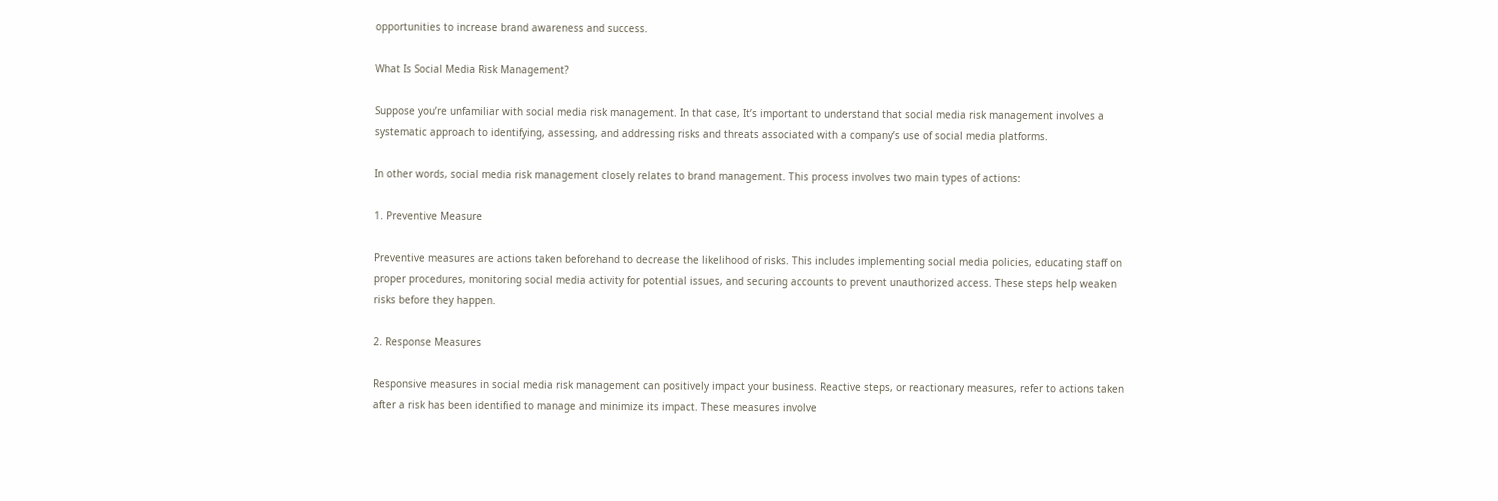opportunities to increase brand awareness and success.

What Is Social Media Risk Management?

Suppose you’re unfamiliar with social media risk management. In that case, It’s important to understand that social media risk management involves a systematic approach to identifying, assessing, and addressing risks and threats associated with a company’s use of social media platforms.

In other words, social media risk management closely relates to brand management. This process involves two main types of actions:

1. Preventive Measure

Preventive measures are actions taken beforehand to decrease the likelihood of risks. This includes implementing social media policies, educating staff on proper procedures, monitoring social media activity for potential issues, and securing accounts to prevent unauthorized access. These steps help weaken risks before they happen.

2. Response Measures

Responsive measures in social media risk management can positively impact your business. Reactive steps, or reactionary measures, refer to actions taken after a risk has been identified to manage and minimize its impact. These measures involve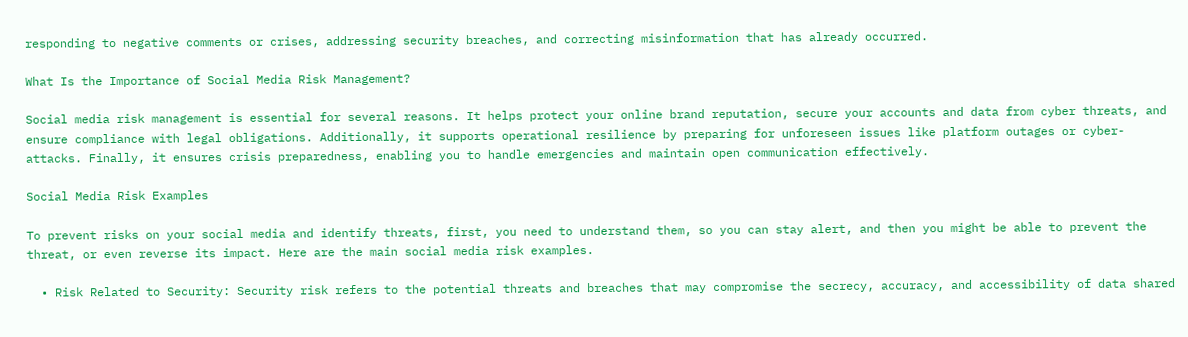responding to negative comments or crises, addressing security breaches, and correcting misinformation that has already occurred.

What Is the Importance of Social Media Risk Management?

Social media risk management is essential for several reasons. It helps protect your online brand reputation, secure your accounts and data from cyber threats, and ensure compliance with legal obligations. Additionally, it supports operational resilience by preparing for unforeseen issues like platform outages or cyber-attacks. Finally, it ensures crisis preparedness, enabling you to handle emergencies and maintain open communication effectively.

Social Media Risk Examples

To prevent risks on your social media and identify threats, first, you need to understand them, so you can stay alert, and then you might be able to prevent the threat, or even reverse its impact. Here are the main social media risk examples.

  • Risk Related to Security: Security risk refers to the potential threats and breaches that may compromise the secrecy, accuracy, and accessibility of data shared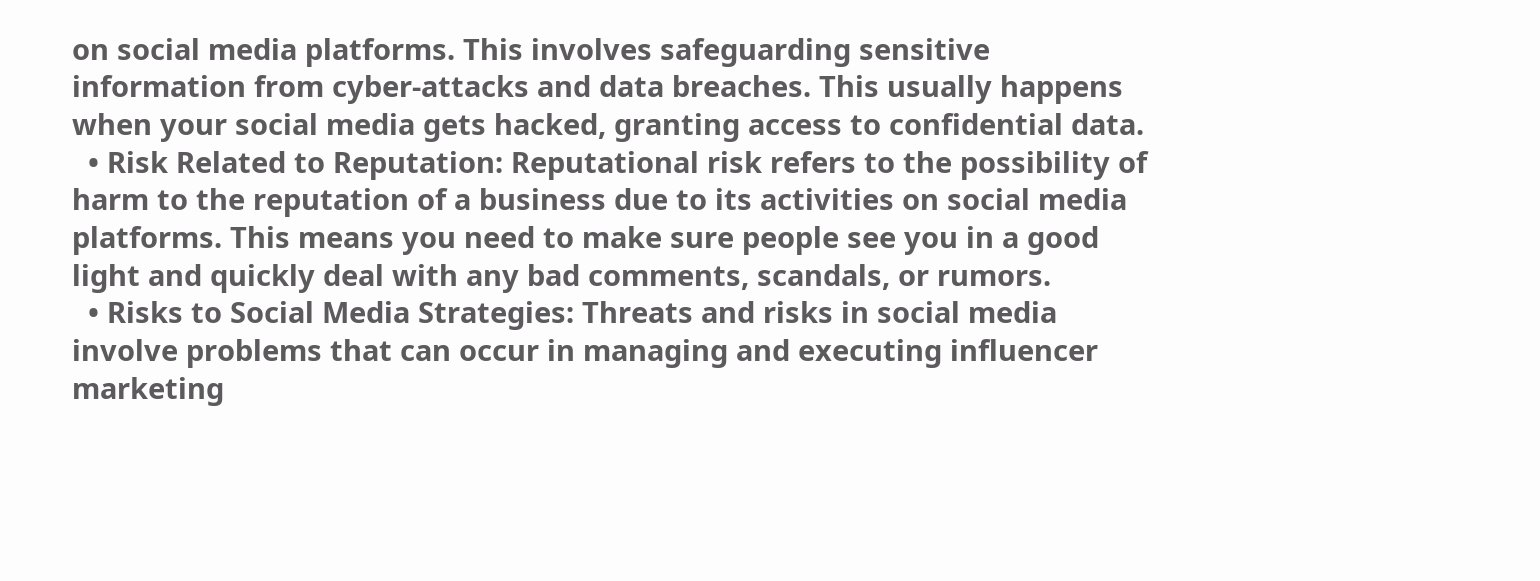on social media platforms. This involves safeguarding sensitive information from cyber-attacks and data breaches. This usually happens when your social media gets hacked, granting access to confidential data.
  • Risk Related to Reputation: Reputational risk refers to the possibility of harm to the reputation of a business due to its activities on social media platforms. This means you need to make sure people see you in a good light and quickly deal with any bad comments, scandals, or rumors.
  • Risks to Social Media Strategies: Threats and risks in social media involve problems that can occur in managing and executing influencer marketing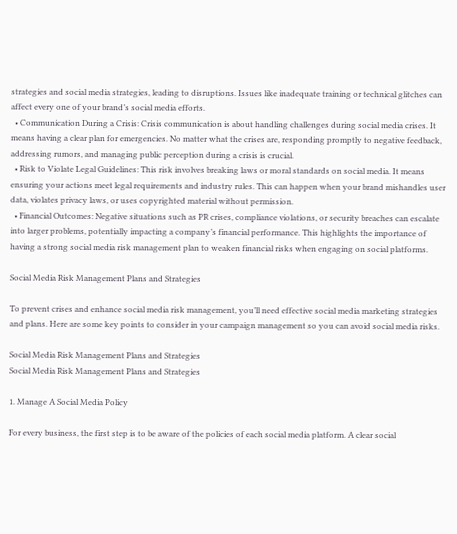strategies and social media strategies, leading to disruptions. Issues like inadequate training or technical glitches can affect every one of your brand’s social media efforts.
  • Communication During a Crisis: Crisis communication is about handling challenges during social media crises. It means having a clear plan for emergencies. No matter what the crises are, responding promptly to negative feedback, addressing rumors, and managing public perception during a crisis is crucial.
  • Risk to Violate Legal Guidelines: This risk involves breaking laws or moral standards on social media. It means ensuring your actions meet legal requirements and industry rules. This can happen when your brand mishandles user data, violates privacy laws, or uses copyrighted material without permission.
  • Financial Outcomes: Negative situations such as PR crises, compliance violations, or security breaches can escalate into larger problems, potentially impacting a company’s financial performance. This highlights the importance of having a strong social media risk management plan to weaken financial risks when engaging on social platforms.

Social Media Risk Management Plans and Strategies

To prevent crises and enhance social media risk management, you’ll need effective social media marketing strategies and plans. Here are some key points to consider in your campaign management so you can avoid social media risks.

Social Media Risk Management Plans and Strategies
Social Media Risk Management Plans and Strategies

1. Manage A Social Media Policy

For every business, the first step is to be aware of the policies of each social media platform. A clear social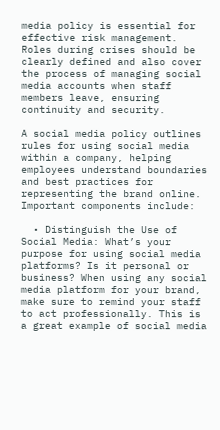media policy is essential for effective risk management. Roles during crises should be clearly defined and also cover the process of managing social media accounts when staff members leave, ensuring continuity and security.

A social media policy outlines rules for using social media within a company, helping employees understand boundaries and best practices for representing the brand online. Important components include:

  • Distinguish the Use of Social Media: What’s your purpose for using social media platforms? Is it personal or business? When using any social media platform for your brand, make sure to remind your staff to act professionally. This is a great example of social media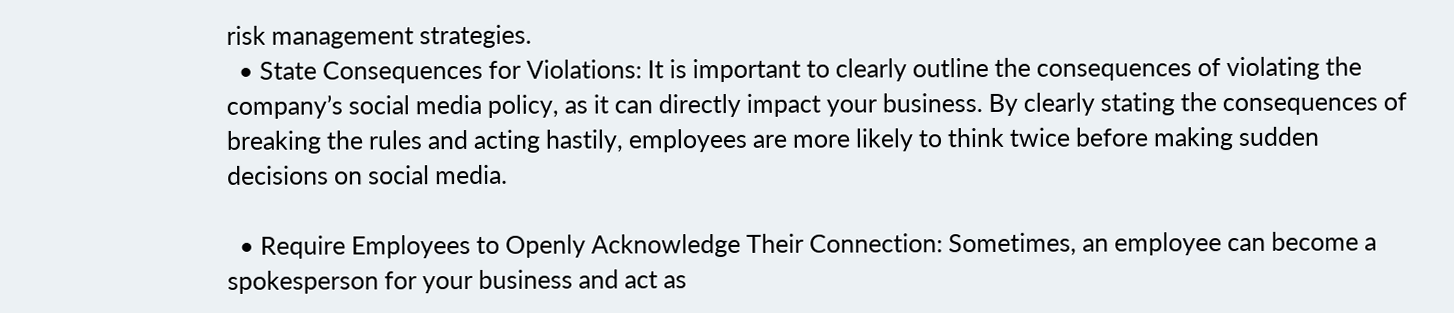risk management strategies.
  • State Consequences for Violations: It is important to clearly outline the consequences of violating the company’s social media policy, as it can directly impact your business. By clearly stating the consequences of breaking the rules and acting hastily, employees are more likely to think twice before making sudden decisions on social media.

  • Require Employees to Openly Acknowledge Their Connection: Sometimes, an employee can become a spokesperson for your business and act as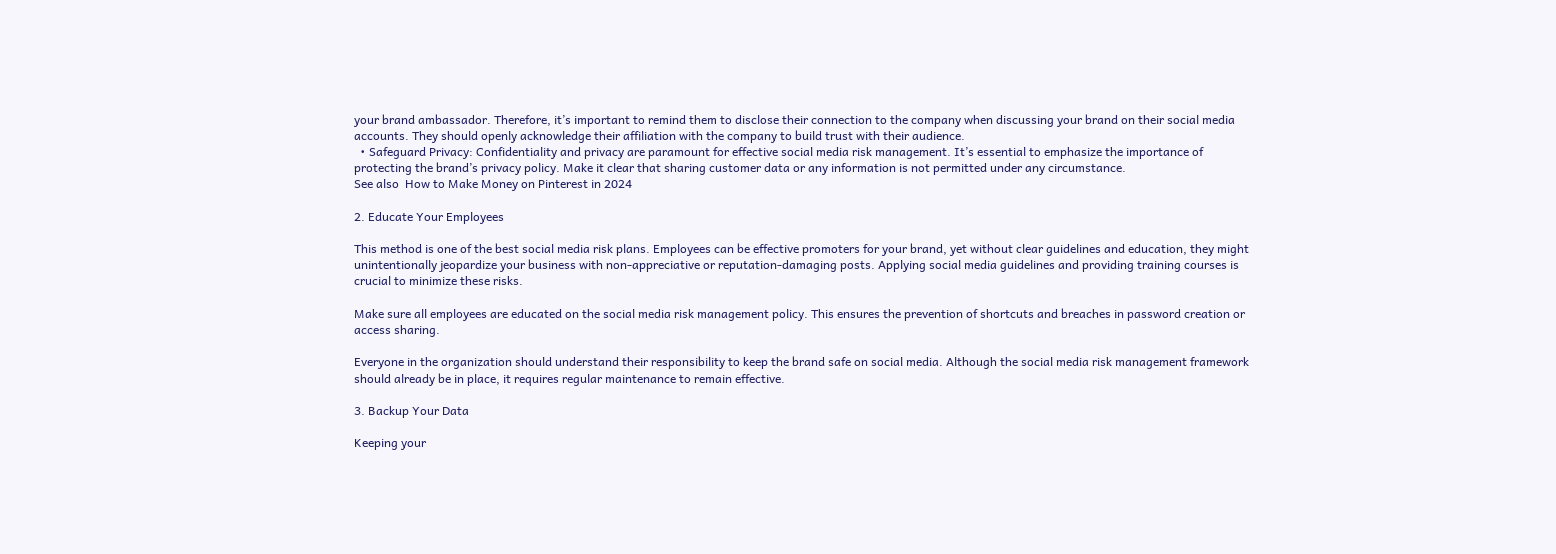your brand ambassador. Therefore, it’s important to remind them to disclose their connection to the company when discussing your brand on their social media accounts. They should openly acknowledge their affiliation with the company to build trust with their audience.
  • Safeguard Privacy: Confidentiality and privacy are paramount for effective social media risk management. It’s essential to emphasize the importance of protecting the brand’s privacy policy. Make it clear that sharing customer data or any information is not permitted under any circumstance.
See also  How to Make Money on Pinterest in 2024

2. Educate Your Employees

This method is one of the best social media risk plans. Employees can be effective promoters for your brand, yet without clear guidelines and education, they might unintentionally jeopardize your business with non-appreciative or reputation-damaging posts. Applying social media guidelines and providing training courses is crucial to minimize these risks.

Make sure all employees are educated on the social media risk management policy. This ensures the prevention of shortcuts and breaches in password creation or access sharing.

Everyone in the organization should understand their responsibility to keep the brand safe on social media. Although the social media risk management framework should already be in place, it requires regular maintenance to remain effective.

3. Backup Your Data

Keeping your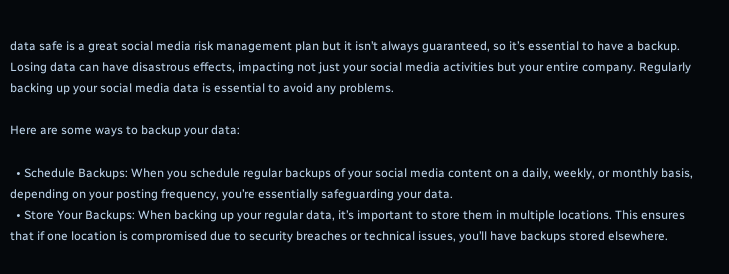data safe is a great social media risk management plan but it isn’t always guaranteed, so it’s essential to have a backup. Losing data can have disastrous effects, impacting not just your social media activities but your entire company. Regularly backing up your social media data is essential to avoid any problems.

Here are some ways to backup your data:

  • Schedule Backups: When you schedule regular backups of your social media content on a daily, weekly, or monthly basis, depending on your posting frequency, you’re essentially safeguarding your data.
  • Store Your Backups: When backing up your regular data, it’s important to store them in multiple locations. This ensures that if one location is compromised due to security breaches or technical issues, you’ll have backups stored elsewhere.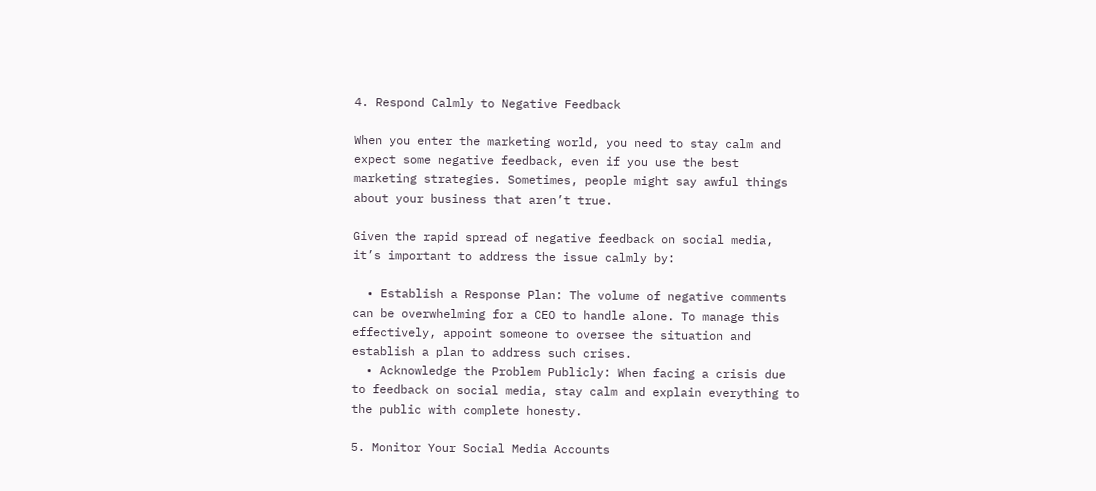4. Respond Calmly to Negative Feedback

When you enter the marketing world, you need to stay calm and expect some negative feedback, even if you use the best marketing strategies. Sometimes, people might say awful things about your business that aren’t true.

Given the rapid spread of negative feedback on social media, it’s important to address the issue calmly by:

  • Establish a Response Plan: The volume of negative comments can be overwhelming for a CEO to handle alone. To manage this effectively, appoint someone to oversee the situation and establish a plan to address such crises.
  • Acknowledge the Problem Publicly: When facing a crisis due to feedback on social media, stay calm and explain everything to the public with complete honesty.

5. Monitor Your Social Media Accounts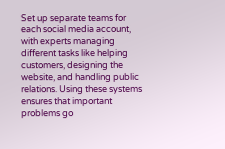Set up separate teams for each social media account, with experts managing different tasks like helping customers, designing the website, and handling public relations. Using these systems ensures that important problems go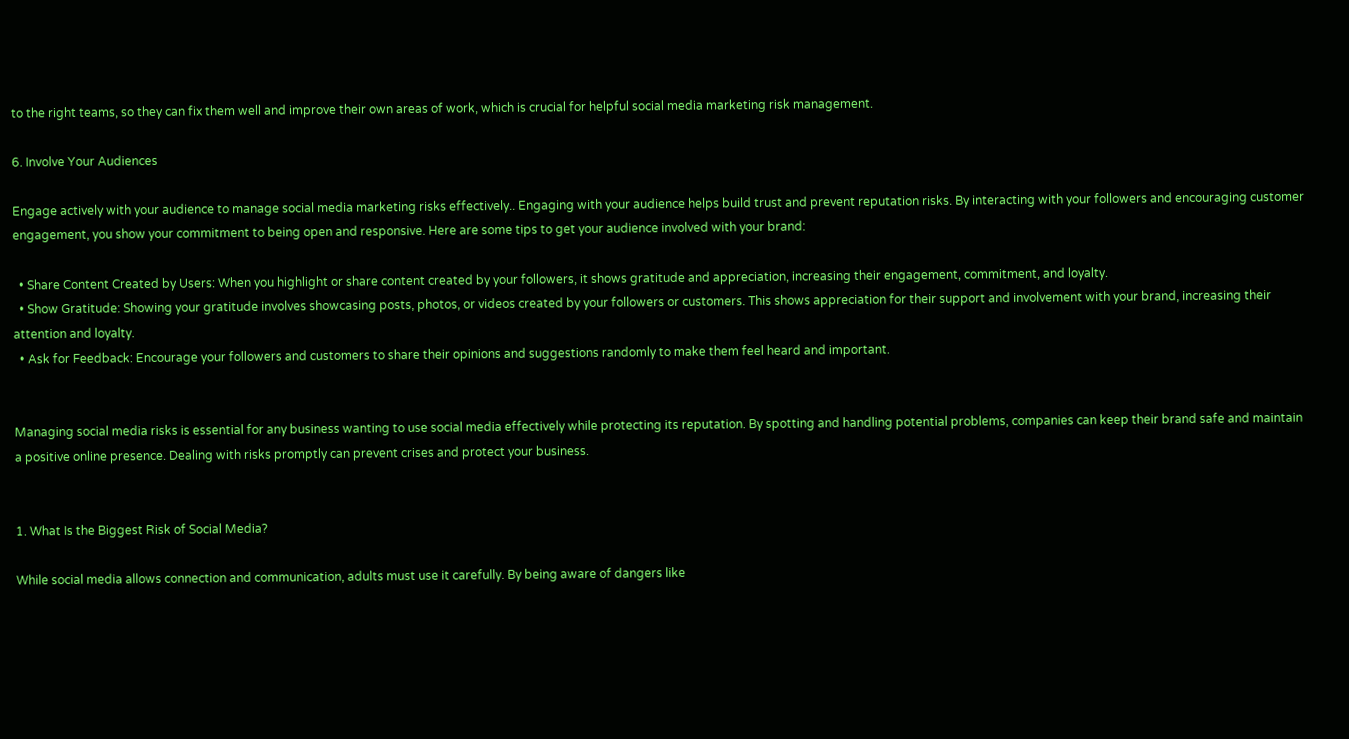to the right teams, so they can fix them well and improve their own areas of work, which is crucial for helpful social media marketing risk management.

6. Involve Your Audiences

Engage actively with your audience to manage social media marketing risks effectively.. Engaging with your audience helps build trust and prevent reputation risks. By interacting with your followers and encouraging customer engagement, you show your commitment to being open and responsive. Here are some tips to get your audience involved with your brand:

  • Share Content Created by Users: When you highlight or share content created by your followers, it shows gratitude and appreciation, increasing their engagement, commitment, and loyalty.
  • Show Gratitude: Showing your gratitude involves showcasing posts, photos, or videos created by your followers or customers. This shows appreciation for their support and involvement with your brand, increasing their attention and loyalty.
  • Ask for Feedback: Encourage your followers and customers to share their opinions and suggestions randomly to make them feel heard and important.


Managing social media risks is essential for any business wanting to use social media effectively while protecting its reputation. By spotting and handling potential problems, companies can keep their brand safe and maintain a positive online presence. Dealing with risks promptly can prevent crises and protect your business.


1. What Is the Biggest Risk of Social Media?

While social media allows connection and communication, adults must use it carefully. By being aware of dangers like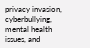privacy invasion, cyberbullying, mental health issues, and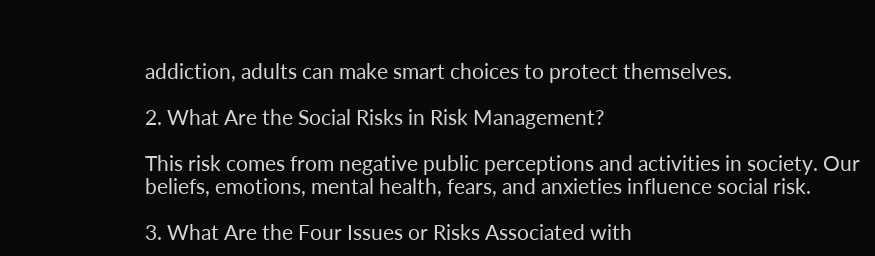addiction, adults can make smart choices to protect themselves.

2. What Are the Social Risks in Risk Management?

This risk comes from negative public perceptions and activities in society. Our beliefs, emotions, mental health, fears, and anxieties influence social risk.

3. What Are the Four Issues or Risks Associated with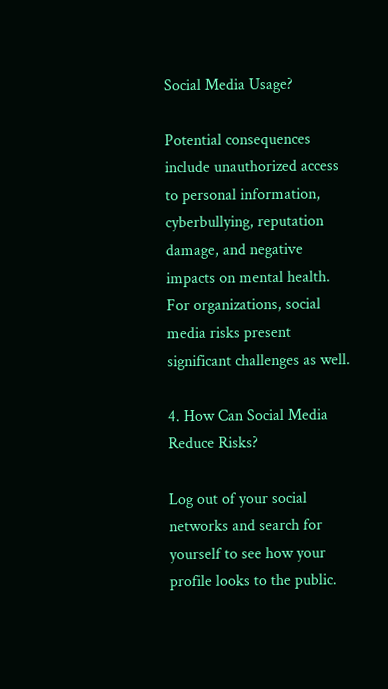Social Media Usage?

Potential consequences include unauthorized access to personal information, cyberbullying, reputation damage, and negative impacts on mental health. For organizations, social media risks present significant challenges as well.

4. How Can Social Media Reduce Risks?

Log out of your social networks and search for yourself to see how your profile looks to the public.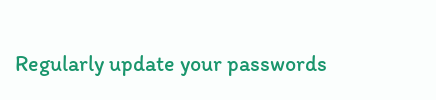Regularly update your passwords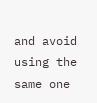and avoid using the same one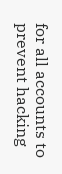for all accounts to prevent hacking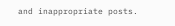and inappropriate posts.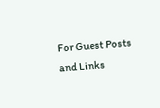For Guest Posts and Links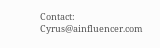Contact: Cyrus@ainfluencer.com